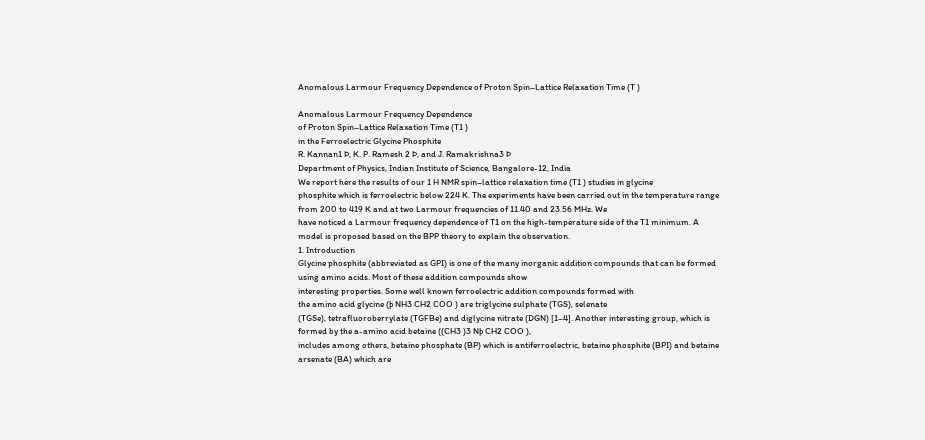Anomalous Larmour Frequency Dependence of Proton Spin–Lattice Relaxation Time (T )

Anomalous Larmour Frequency Dependence
of Proton Spin–Lattice Relaxation Time (T1 )
in the Ferroelectric Glycine Phosphite
R. Kannan1 Þ, K. P. Ramesh 2 Þ, and J. Ramakrishna3 Þ
Department of Physics, Indian Institute of Science, Bangalore-12, India
We report here the results of our 1 H NMR spin–lattice relaxation time (T1 ) studies in glycine
phosphite which is ferroelectric below 224 K. The experiments have been carried out in the temperature range from 200 to 419 K and at two Larmour frequencies of 11.40 and 23.56 MHz. We
have noticed a Larmour frequency dependence of T1 on the high-temperature side of the T1 minimum. A model is proposed based on the BPP theory to explain the observation.
1. Introduction
Glycine phosphite (abbreviated as GPI) is one of the many inorganic addition compounds that can be formed using amino acids. Most of these addition compounds show
interesting properties. Some well known ferroelectric addition compounds formed with
the amino acid glycine (þ NH3 CH2 COO ) are triglycine sulphate (TGS), selenate
(TGSe), tetrafluoroberrylate (TGFBe) and diglycine nitrate (DGN) [1–4]. Another interesting group, which is formed by the a-amino acid betaine ((CH3 )3 Nþ CH2 COO ),
includes among others, betaine phosphate (BP) which is antiferroelectric, betaine phosphite (BPI) and betaine arsenate (BA) which are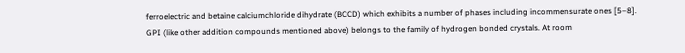ferroelectric and betaine calciumchloride dihydrate (BCCD) which exhibits a number of phases including incommensurate ones [5–8].
GPI (like other addition compounds mentioned above) belongs to the family of hydrogen bonded crystals. At room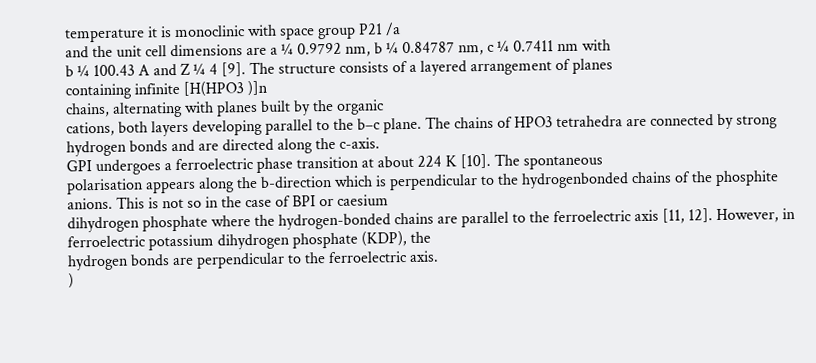temperature it is monoclinic with space group P21 /a
and the unit cell dimensions are a ¼ 0.9792 nm, b ¼ 0.84787 nm, c ¼ 0.7411 nm with
b ¼ 100.43 A and Z ¼ 4 [9]. The structure consists of a layered arrangement of planes
containing infinite [H(HPO3 )]n
chains, alternating with planes built by the organic
cations, both layers developing parallel to the b–c plane. The chains of HPO3 tetrahedra are connected by strong hydrogen bonds and are directed along the c-axis.
GPI undergoes a ferroelectric phase transition at about 224 K [10]. The spontaneous
polarisation appears along the b-direction which is perpendicular to the hydrogenbonded chains of the phosphite anions. This is not so in the case of BPI or caesium
dihydrogen phosphate where the hydrogen-bonded chains are parallel to the ferroelectric axis [11, 12]. However, in ferroelectric potassium dihydrogen phosphate (KDP), the
hydrogen bonds are perpendicular to the ferroelectric axis.
)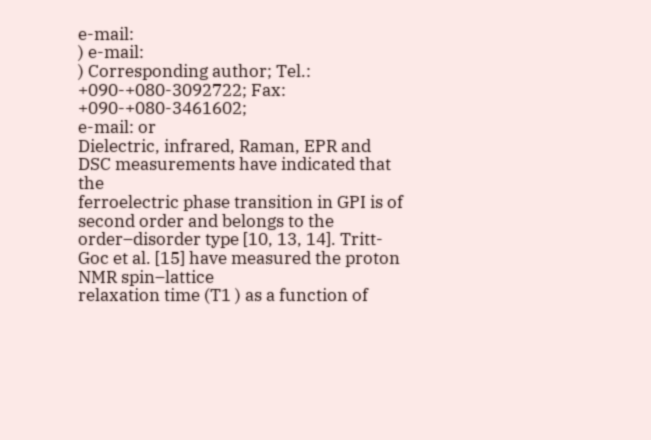e-mail:
) e-mail:
) Corresponding author; Tel.: +090-+080-3092722; Fax: +090-+080-3461602;
e-mail: or
Dielectric, infrared, Raman, EPR and DSC measurements have indicated that the
ferroelectric phase transition in GPI is of second order and belongs to the order–disorder type [10, 13, 14]. Tritt-Goc et al. [15] have measured the proton NMR spin–lattice
relaxation time (T1 ) as a function of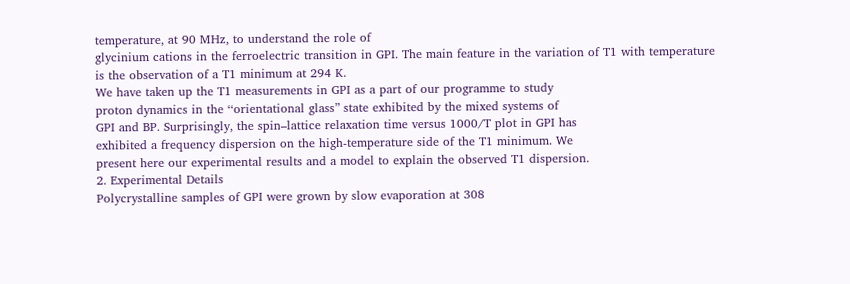temperature, at 90 MHz, to understand the role of
glycinium cations in the ferroelectric transition in GPI. The main feature in the variation of T1 with temperature is the observation of a T1 minimum at 294 K.
We have taken up the T1 measurements in GPI as a part of our programme to study
proton dynamics in the ‘‘orientational glass” state exhibited by the mixed systems of
GPI and BP. Surprisingly, the spin–lattice relaxation time versus 1000/T plot in GPI has
exhibited a frequency dispersion on the high-temperature side of the T1 minimum. We
present here our experimental results and a model to explain the observed T1 dispersion.
2. Experimental Details
Polycrystalline samples of GPI were grown by slow evaporation at 308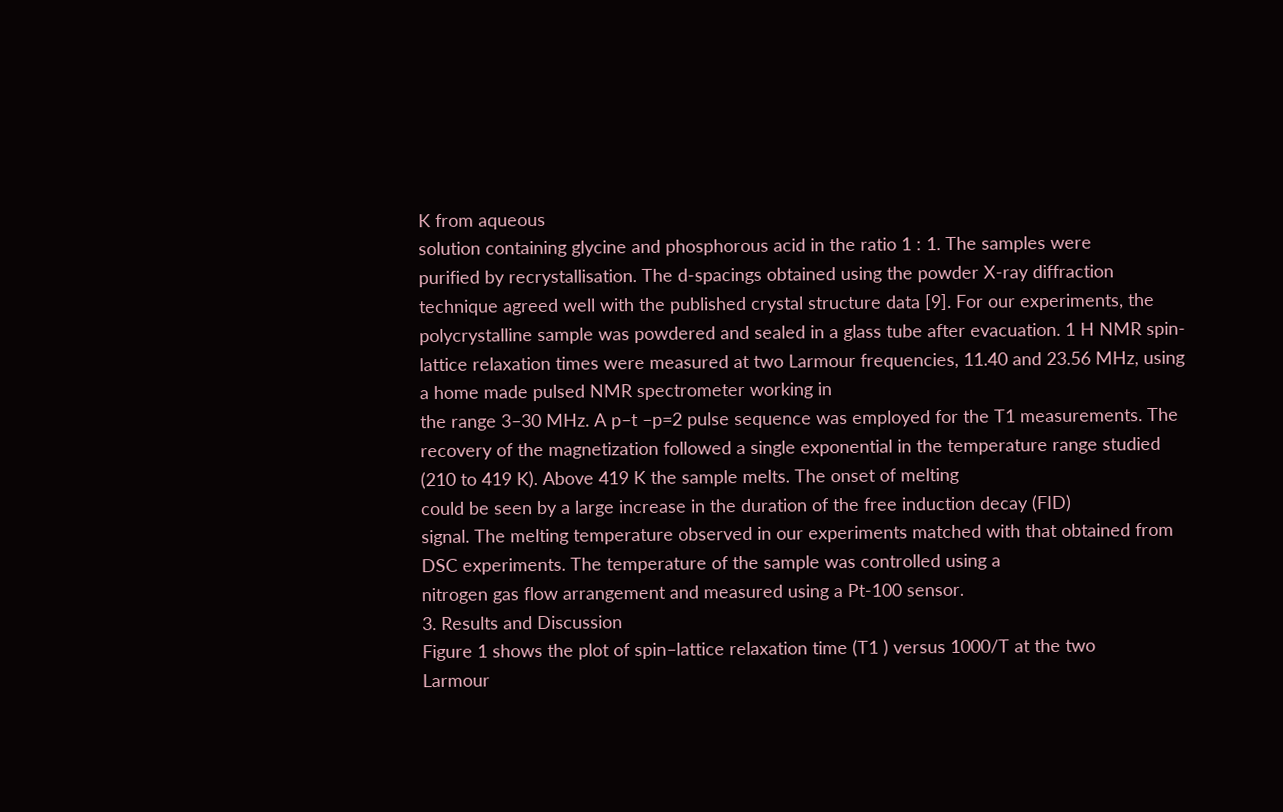K from aqueous
solution containing glycine and phosphorous acid in the ratio 1 : 1. The samples were
purified by recrystallisation. The d-spacings obtained using the powder X-ray diffraction
technique agreed well with the published crystal structure data [9]. For our experiments, the polycrystalline sample was powdered and sealed in a glass tube after evacuation. 1 H NMR spin- lattice relaxation times were measured at two Larmour frequencies, 11.40 and 23.56 MHz, using a home made pulsed NMR spectrometer working in
the range 3–30 MHz. A p–t –p=2 pulse sequence was employed for the T1 measurements. The recovery of the magnetization followed a single exponential in the temperature range studied (210 to 419 K). Above 419 K the sample melts. The onset of melting
could be seen by a large increase in the duration of the free induction decay (FID)
signal. The melting temperature observed in our experiments matched with that obtained from DSC experiments. The temperature of the sample was controlled using a
nitrogen gas flow arrangement and measured using a Pt-100 sensor.
3. Results and Discussion
Figure 1 shows the plot of spin–lattice relaxation time (T1 ) versus 1000/T at the two
Larmour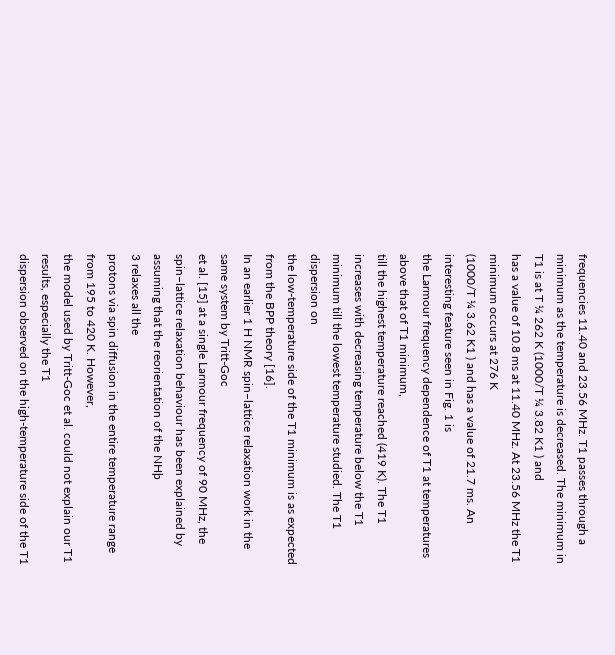frequencies 11.40 and 23.56 MHz. T1 passes through a minimum as the temperature is decreased. The minimum in T1 is at T ¼ 262 K (1000/T ¼ 3.82 K1 ) and
has a value of 10.8 ms at 11.40 MHz. At 23.56 MHz the T1 minimum occurs at 276 K
(1000/T ¼ 3.62 K1 ) and has a value of 21.7 ms. An interesting feature seen in Fig. 1 is
the Larmour frequency dependence of T1 at temperatures above that of T1 minimum,
till the highest temperature reached (419 K). The T1 increases with decreasing temperature below the T1 minimum till the lowest temperature studied. The T1 dispersion on
the low-temperature side of the T1 minimum is as expected from the BPP theory [16].
In an earlier 1 H NMR spin–lattice relaxation work in the same system by Tritt-Goc
et al. [15] at a single Larmour frequency of 90 MHz, the spin–lattice relaxation behaviour has been explained by assuming that the reorientation of the NHþ
3 relaxes all the
protons via spin diffusion in the entire temperature range from 195 to 420 K. However,
the model used by Tritt-Goc et al. could not explain our T1 results, especially the T1
dispersion observed on the high-temperature side of the T1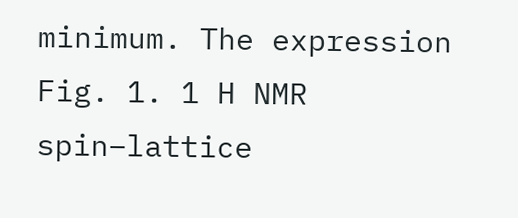minimum. The expression
Fig. 1. 1 H NMR spin–lattice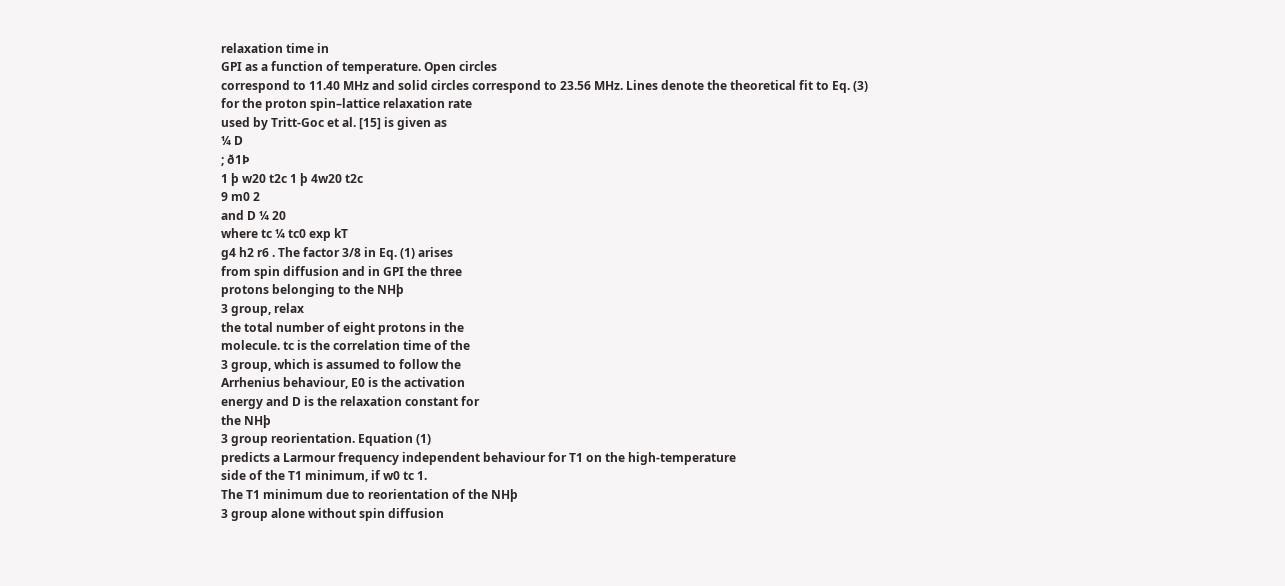relaxation time in
GPI as a function of temperature. Open circles
correspond to 11.40 MHz and solid circles correspond to 23.56 MHz. Lines denote the theoretical fit to Eq. (3)
for the proton spin–lattice relaxation rate
used by Tritt-Goc et al. [15] is given as
¼ D
; ð1Þ
1 þ w20 t2c 1 þ 4w20 t2c
9 m0 2
and D ¼ 20
where tc ¼ tc0 exp kT
g4 h2 r6 . The factor 3/8 in Eq. (1) arises
from spin diffusion and in GPI the three
protons belonging to the NHþ
3 group, relax
the total number of eight protons in the
molecule. tc is the correlation time of the
3 group, which is assumed to follow the
Arrhenius behaviour, E0 is the activation
energy and D is the relaxation constant for
the NHþ
3 group reorientation. Equation (1)
predicts a Larmour frequency independent behaviour for T1 on the high-temperature
side of the T1 minimum, if w0 tc 1.
The T1 minimum due to reorientation of the NHþ
3 group alone without spin diffusion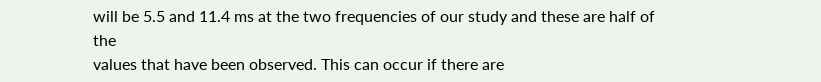will be 5.5 and 11.4 ms at the two frequencies of our study and these are half of the
values that have been observed. This can occur if there are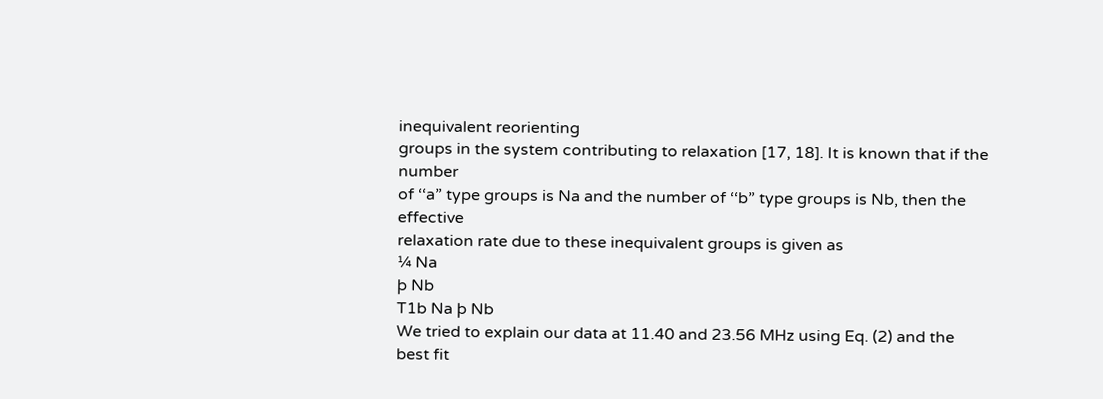inequivalent reorienting
groups in the system contributing to relaxation [17, 18]. It is known that if the number
of ‘‘a” type groups is Na and the number of ‘‘b” type groups is Nb, then the effective
relaxation rate due to these inequivalent groups is given as
¼ Na
þ Nb
T1b Na þ Nb
We tried to explain our data at 11.40 and 23.56 MHz using Eq. (2) and the best fit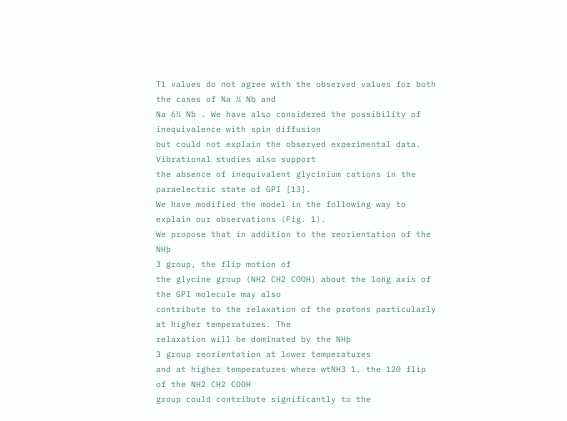T1 values do not agree with the observed values for both the cases of Na ¼ Nb and
Na 6¼ Nb . We have also considered the possibility of inequivalence with spin diffusion
but could not explain the observed experimental data. Vibrational studies also support
the absence of inequivalent glycinium cations in the paraelectric state of GPI [13].
We have modified the model in the following way to explain our observations (Fig. 1).
We propose that in addition to the reorientation of the NHþ
3 group, the flip motion of
the glycine group (NH2 CH2 COOH) about the long axis of the GPI molecule may also
contribute to the relaxation of the protons particularly at higher temperatures. The
relaxation will be dominated by the NHþ
3 group reorientation at lower temperatures
and at higher temperatures where wtNH3 1, the 120 flip of the NH2 CH2 COOH
group could contribute significantly to the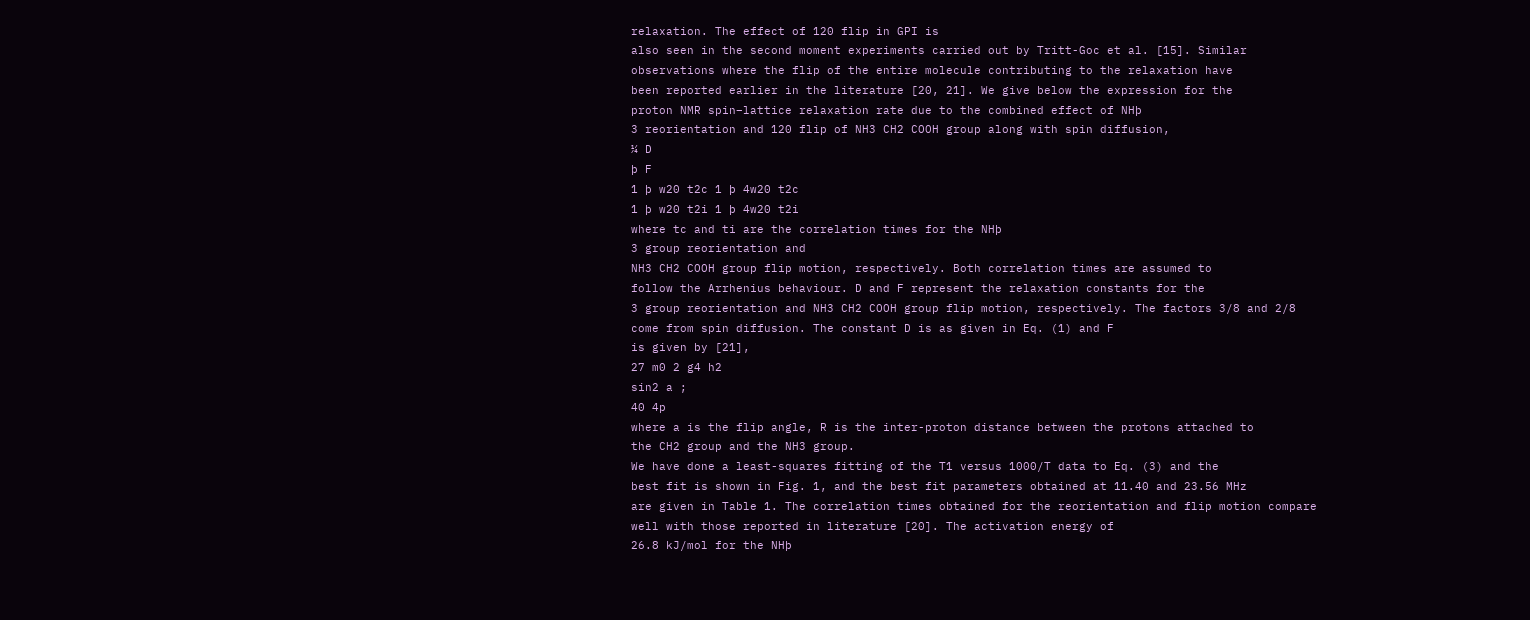relaxation. The effect of 120 flip in GPI is
also seen in the second moment experiments carried out by Tritt-Goc et al. [15]. Similar
observations where the flip of the entire molecule contributing to the relaxation have
been reported earlier in the literature [20, 21]. We give below the expression for the
proton NMR spin–lattice relaxation rate due to the combined effect of NHþ
3 reorientation and 120 flip of NH3 CH2 COOH group along with spin diffusion,
¼ D
þ F
1 þ w20 t2c 1 þ 4w20 t2c
1 þ w20 t2i 1 þ 4w20 t2i
where tc and ti are the correlation times for the NHþ
3 group reorientation and
NH3 CH2 COOH group flip motion, respectively. Both correlation times are assumed to
follow the Arrhenius behaviour. D and F represent the relaxation constants for the
3 group reorientation and NH3 CH2 COOH group flip motion, respectively. The factors 3/8 and 2/8 come from spin diffusion. The constant D is as given in Eq. (1) and F
is given by [21],
27 m0 2 g4 h2
sin2 a ;
40 4p
where a is the flip angle, R is the inter-proton distance between the protons attached to
the CH2 group and the NH3 group.
We have done a least-squares fitting of the T1 versus 1000/T data to Eq. (3) and the
best fit is shown in Fig. 1, and the best fit parameters obtained at 11.40 and 23.56 MHz
are given in Table 1. The correlation times obtained for the reorientation and flip motion compare well with those reported in literature [20]. The activation energy of
26.8 kJ/mol for the NHþ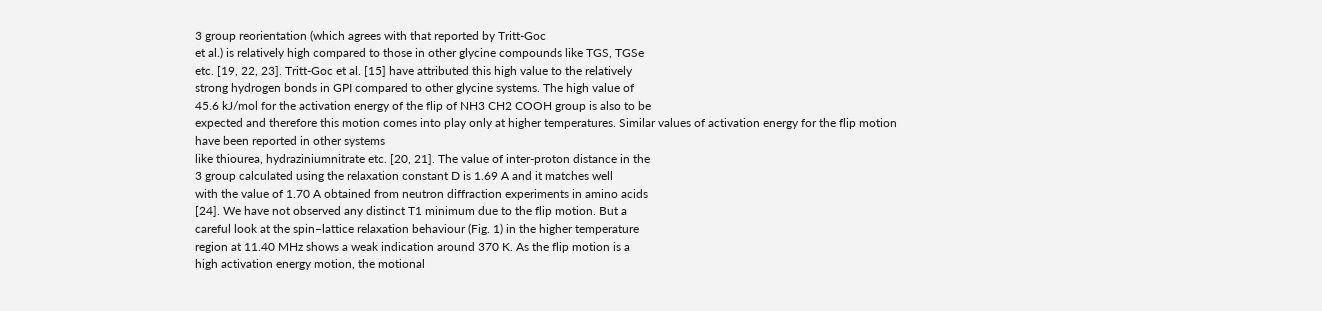3 group reorientation (which agrees with that reported by Tritt-Goc
et al.) is relatively high compared to those in other glycine compounds like TGS, TGSe
etc. [19, 22, 23]. Tritt-Goc et al. [15] have attributed this high value to the relatively
strong hydrogen bonds in GPI compared to other glycine systems. The high value of
45.6 kJ/mol for the activation energy of the flip of NH3 CH2 COOH group is also to be
expected and therefore this motion comes into play only at higher temperatures. Similar values of activation energy for the flip motion have been reported in other systems
like thiourea, hydraziniumnitrate etc. [20, 21]. The value of inter-proton distance in the
3 group calculated using the relaxation constant D is 1.69 A and it matches well
with the value of 1.70 A obtained from neutron diffraction experiments in amino acids
[24]. We have not observed any distinct T1 minimum due to the flip motion. But a
careful look at the spin–lattice relaxation behaviour (Fig. 1) in the higher temperature
region at 11.40 MHz shows a weak indication around 370 K. As the flip motion is a
high activation energy motion, the motional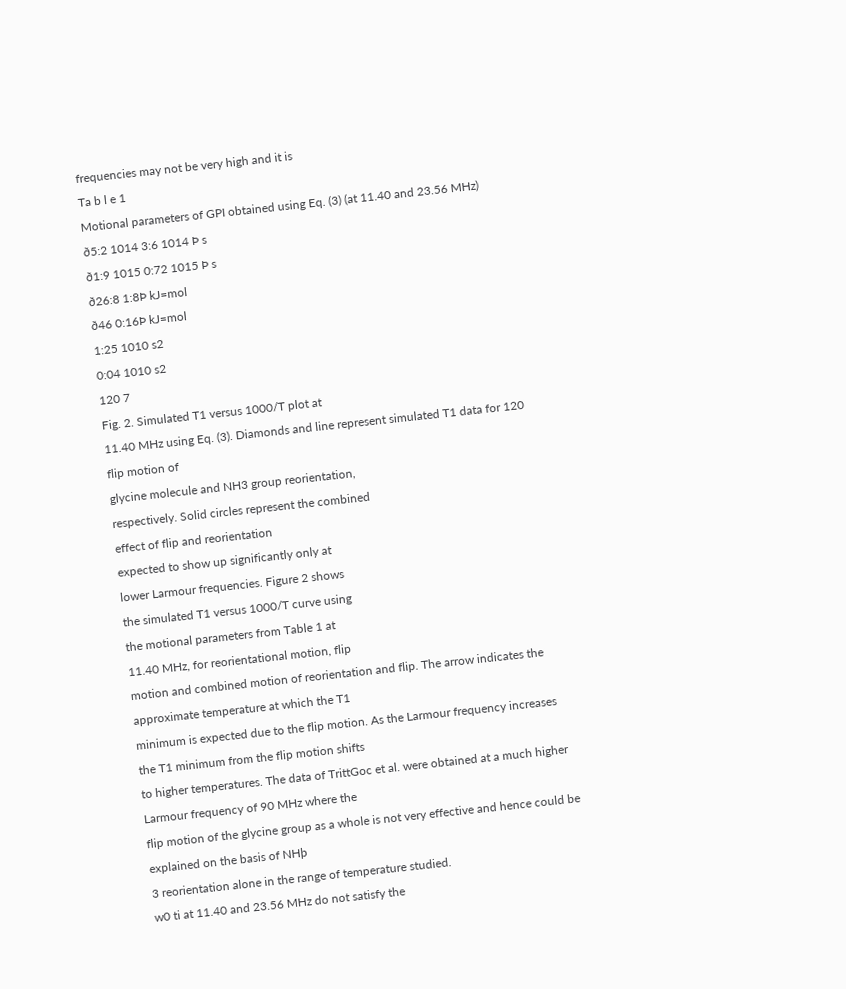frequencies may not be very high and it is
Ta b l e 1
Motional parameters of GPI obtained using Eq. (3) (at 11.40 and 23.56 MHz)
ð5:2 1014 3:6 1014 Þ s
ð1:9 1015 0:72 1015 Þ s
ð26:8 1:8Þ kJ=mol
ð46 0:16Þ kJ=mol
1:25 1010 s2
0:04 1010 s2
120 7
Fig. 2. Simulated T1 versus 1000/T plot at
11.40 MHz using Eq. (3). Diamonds and line represent simulated T1 data for 120 flip motion of
glycine molecule and NH3 group reorientation,
respectively. Solid circles represent the combined
effect of flip and reorientation
expected to show up significantly only at
lower Larmour frequencies. Figure 2 shows
the simulated T1 versus 1000/T curve using
the motional parameters from Table 1 at
11.40 MHz, for reorientational motion, flip
motion and combined motion of reorientation and flip. The arrow indicates the approximate temperature at which the T1
minimum is expected due to the flip motion. As the Larmour frequency increases
the T1 minimum from the flip motion shifts
to higher temperatures. The data of TrittGoc et al. were obtained at a much higher Larmour frequency of 90 MHz where the
flip motion of the glycine group as a whole is not very effective and hence could be
explained on the basis of NHþ
3 reorientation alone in the range of temperature studied.
w0 ti at 11.40 and 23.56 MHz do not satisfy the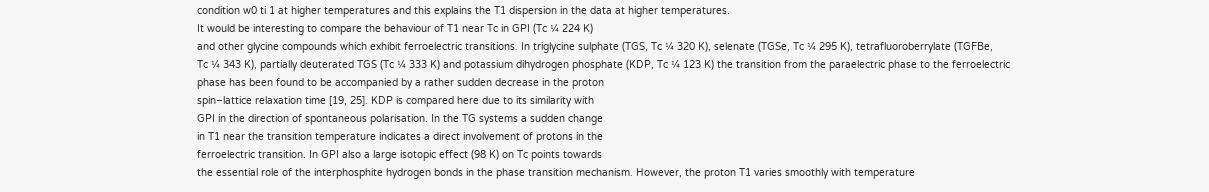condition w0 ti 1 at higher temperatures and this explains the T1 dispersion in the data at higher temperatures.
It would be interesting to compare the behaviour of T1 near Tc in GPI (Tc ¼ 224 K)
and other glycine compounds which exhibit ferroelectric transitions. In triglycine sulphate (TGS, Tc ¼ 320 K), selenate (TGSe, Tc ¼ 295 K), tetrafluoroberrylate (TGFBe,
Tc ¼ 343 K), partially deuterated TGS (Tc ¼ 333 K) and potassium dihydrogen phosphate (KDP, Tc ¼ 123 K) the transition from the paraelectric phase to the ferroelectric
phase has been found to be accompanied by a rather sudden decrease in the proton
spin–lattice relaxation time [19, 25]. KDP is compared here due to its similarity with
GPI in the direction of spontaneous polarisation. In the TG systems a sudden change
in T1 near the transition temperature indicates a direct involvement of protons in the
ferroelectric transition. In GPI also a large isotopic effect (98 K) on Tc points towards
the essential role of the interphosphite hydrogen bonds in the phase transition mechanism. However, the proton T1 varies smoothly with temperature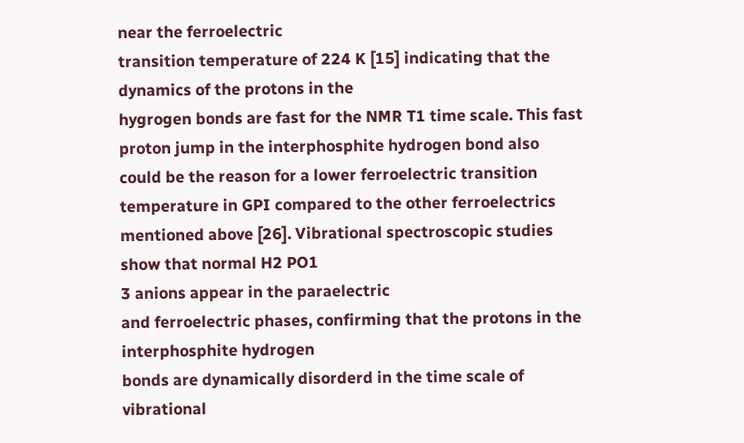near the ferroelectric
transition temperature of 224 K [15] indicating that the dynamics of the protons in the
hygrogen bonds are fast for the NMR T1 time scale. This fast proton jump in the interphosphite hydrogen bond also could be the reason for a lower ferroelectric transition
temperature in GPI compared to the other ferroelectrics mentioned above [26]. Vibrational spectroscopic studies show that normal H2 PO1
3 anions appear in the paraelectric
and ferroelectric phases, confirming that the protons in the interphosphite hydrogen
bonds are dynamically disorderd in the time scale of vibrational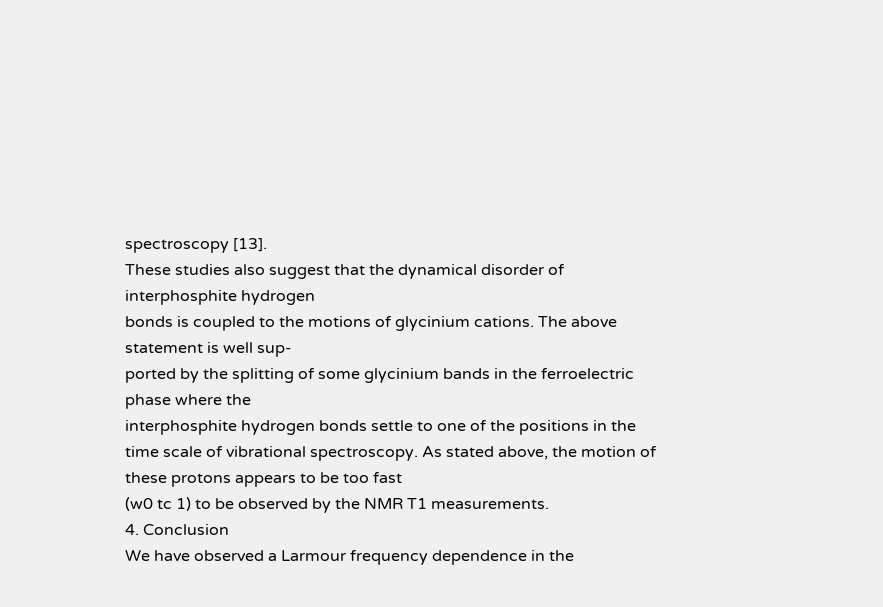spectroscopy [13].
These studies also suggest that the dynamical disorder of interphosphite hydrogen
bonds is coupled to the motions of glycinium cations. The above statement is well sup-
ported by the splitting of some glycinium bands in the ferroelectric phase where the
interphosphite hydrogen bonds settle to one of the positions in the time scale of vibrational spectroscopy. As stated above, the motion of these protons appears to be too fast
(w0 tc 1) to be observed by the NMR T1 measurements.
4. Conclusion
We have observed a Larmour frequency dependence in the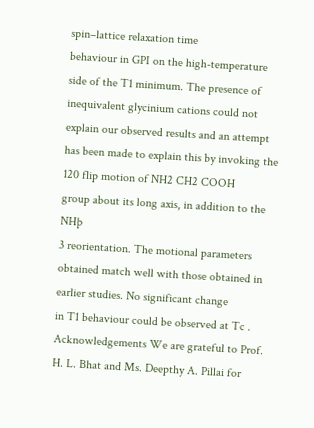spin–lattice relaxation time
behaviour in GPI on the high-temperature side of the T1 minimum. The presence of
inequivalent glycinium cations could not explain our observed results and an attempt
has been made to explain this by invoking the 120 flip motion of NH2 CH2 COOH
group about its long axis, in addition to the NHþ
3 reorientation. The motional parameters obtained match well with those obtained in earlier studies. No significant change
in T1 behaviour could be observed at Tc .
Acknowledgements We are grateful to Prof. H. L. Bhat and Ms. Deepthy A. Pillai for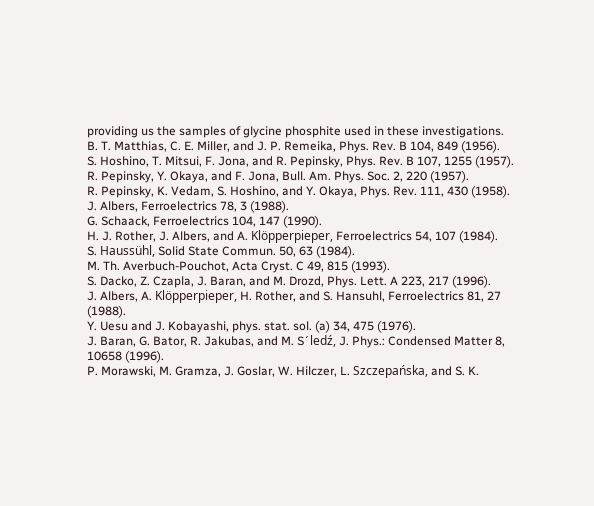providing us the samples of glycine phosphite used in these investigations.
B. T. Matthias, C. E. Miller, and J. P. Remeika, Phys. Rev. B 104, 849 (1956).
S. Hoshino, T. Mitsui, F. Jona, and R. Pepinsky, Phys. Rev. B 107, 1255 (1957).
R. Pepinsky, Y. Okaya, and F. Jona, Bull. Am. Phys. Soc. 2, 220 (1957).
R. Pepinsky, K. Vedam, S. Hoshino, and Y. Okaya, Phys. Rev. 111, 430 (1958).
J. Albers, Ferroelectrics 78, 3 (1988).
G. Schaack, Ferroelectrics 104, 147 (1990).
H. J. Rother, J. Albers, and A. Klöpperpieper, Ferroelectrics 54, 107 (1984).
S. Haussühl, Solid State Commun. 50, 63 (1984).
M. Th. Averbuch-Pouchot, Acta Cryst. C 49, 815 (1993).
S. Dacko, Z. Czapla, J. Baran, and M. Drozd, Phys. Lett. A 223, 217 (1996).
J. Albers, A. Klöpperpieper, H. Rother, and S. Hansuhl, Ferroelectrics 81, 27 (1988).
Y. Uesu and J. Kobayashi, phys. stat. sol. (a) 34, 475 (1976).
J. Baran, G. Bator, R. Jakubas, and M. S´ledź, J. Phys.: Condensed Matter 8, 10658 (1996).
P. Morawski, M. Gramza, J. Goslar, W. Hilczer, L. Szczepańska, and S. K.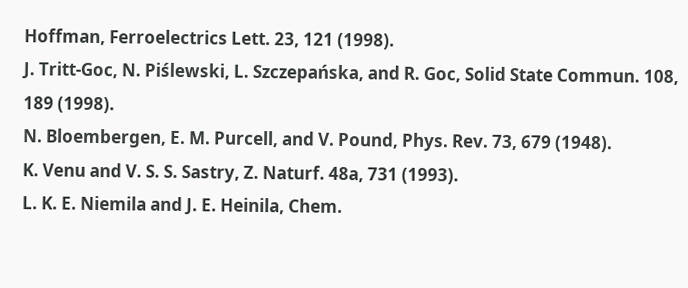Hoffman, Ferroelectrics Lett. 23, 121 (1998).
J. Tritt-Goc, N. Piślewski, L. Szczepańska, and R. Goc, Solid State Commun. 108, 189 (1998).
N. Bloembergen, E. M. Purcell, and V. Pound, Phys. Rev. 73, 679 (1948).
K. Venu and V. S. S. Sastry, Z. Naturf. 48a, 731 (1993).
L. K. E. Niemila and J. E. Heinila, Chem.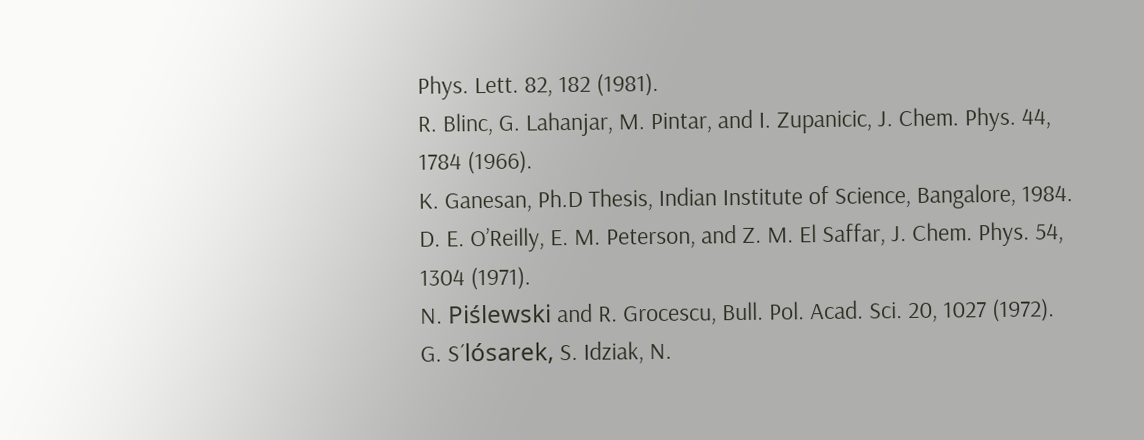Phys. Lett. 82, 182 (1981).
R. Blinc, G. Lahanjar, M. Pintar, and I. Zupanicic, J. Chem. Phys. 44, 1784 (1966).
K. Ganesan, Ph.D Thesis, Indian Institute of Science, Bangalore, 1984.
D. E. O’Reilly, E. M. Peterson, and Z. M. El Saffar, J. Chem. Phys. 54, 1304 (1971).
N. Piślewski and R. Grocescu, Bull. Pol. Acad. Sci. 20, 1027 (1972).
G. S´lósarek, S. Idziak, N.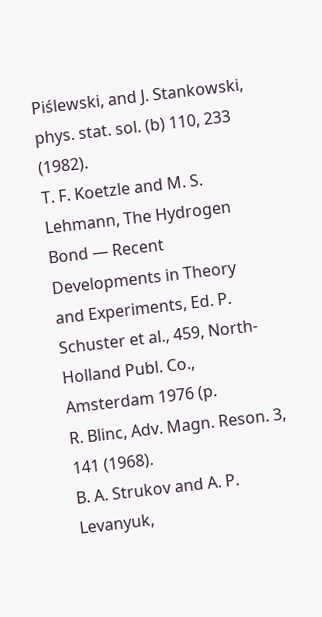Piślewski, and J. Stankowski, phys. stat. sol. (b) 110, 233 (1982).
T. F. Koetzle and M. S. Lehmann, The Hydrogen Bond — Recent Developments in Theory
and Experiments, Ed. P. Schuster et al., 459, North-Holland Publ. Co., Amsterdam 1976 (p.
R. Blinc, Adv. Magn. Reson. 3, 141 (1968).
B. A. Strukov and A. P. Levanyuk,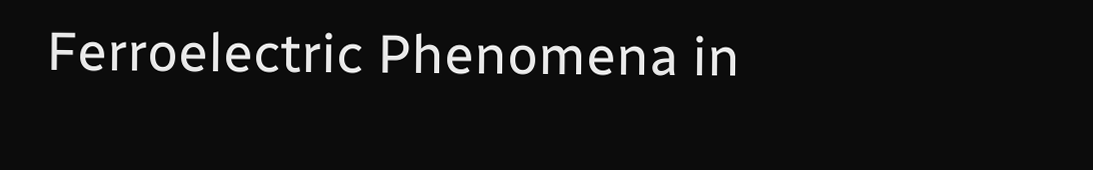Ferroelectric Phenomena in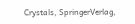Crystals, SpringerVerlag,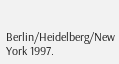Berlin/Heidelberg/New York 1997.